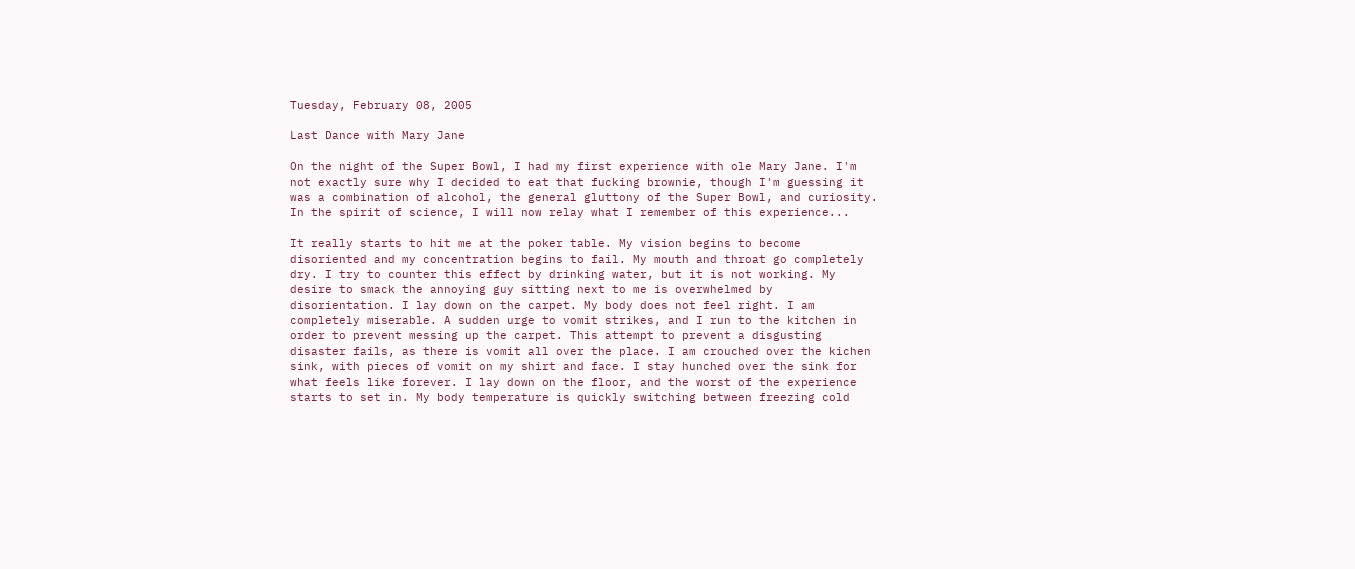Tuesday, February 08, 2005

Last Dance with Mary Jane

On the night of the Super Bowl, I had my first experience with ole Mary Jane. I'm not exactly sure why I decided to eat that fucking brownie, though I'm guessing it was a combination of alcohol, the general gluttony of the Super Bowl, and curiosity. In the spirit of science, I will now relay what I remember of this experience...

It really starts to hit me at the poker table. My vision begins to become disoriented and my concentration begins to fail. My mouth and throat go completely dry. I try to counter this effect by drinking water, but it is not working. My desire to smack the annoying guy sitting next to me is overwhelmed by disorientation. I lay down on the carpet. My body does not feel right. I am completely miserable. A sudden urge to vomit strikes, and I run to the kitchen in order to prevent messing up the carpet. This attempt to prevent a disgusting disaster fails, as there is vomit all over the place. I am crouched over the kichen sink, with pieces of vomit on my shirt and face. I stay hunched over the sink for what feels like forever. I lay down on the floor, and the worst of the experience starts to set in. My body temperature is quickly switching between freezing cold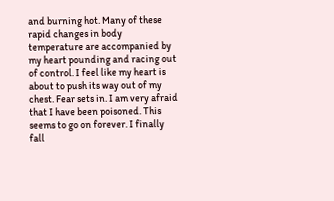and burning hot. Many of these rapid changes in body temperature are accompanied by my heart pounding and racing out of control. I feel like my heart is about to push its way out of my chest. Fear sets in. I am very afraid that I have been poisoned. This seems to go on forever. I finally fall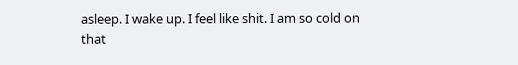asleep. I wake up. I feel like shit. I am so cold on that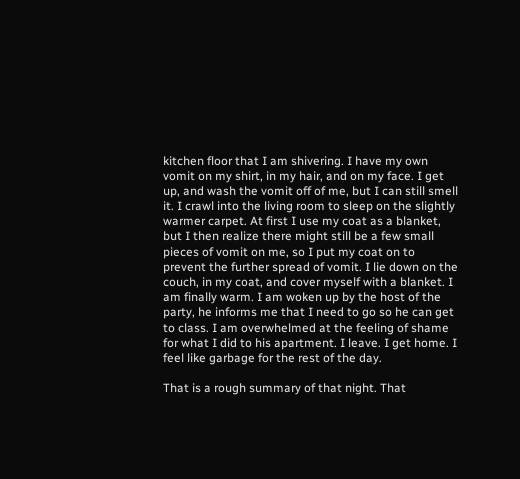kitchen floor that I am shivering. I have my own vomit on my shirt, in my hair, and on my face. I get up, and wash the vomit off of me, but I can still smell it. I crawl into the living room to sleep on the slightly warmer carpet. At first I use my coat as a blanket, but I then realize there might still be a few small pieces of vomit on me, so I put my coat on to prevent the further spread of vomit. I lie down on the couch, in my coat, and cover myself with a blanket. I am finally warm. I am woken up by the host of the party, he informs me that I need to go so he can get to class. I am overwhelmed at the feeling of shame for what I did to his apartment. I leave. I get home. I feel like garbage for the rest of the day.

That is a rough summary of that night. That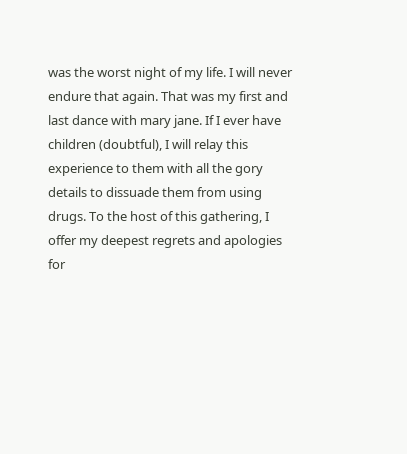was the worst night of my life. I will never endure that again. That was my first and last dance with mary jane. If I ever have children (doubtful), I will relay this experience to them with all the gory details to dissuade them from using drugs. To the host of this gathering, I offer my deepest regrets and apologies for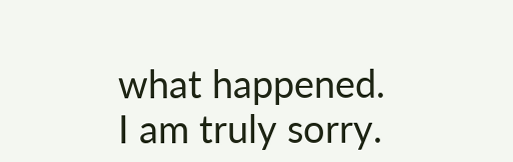what happened. I am truly sorry.